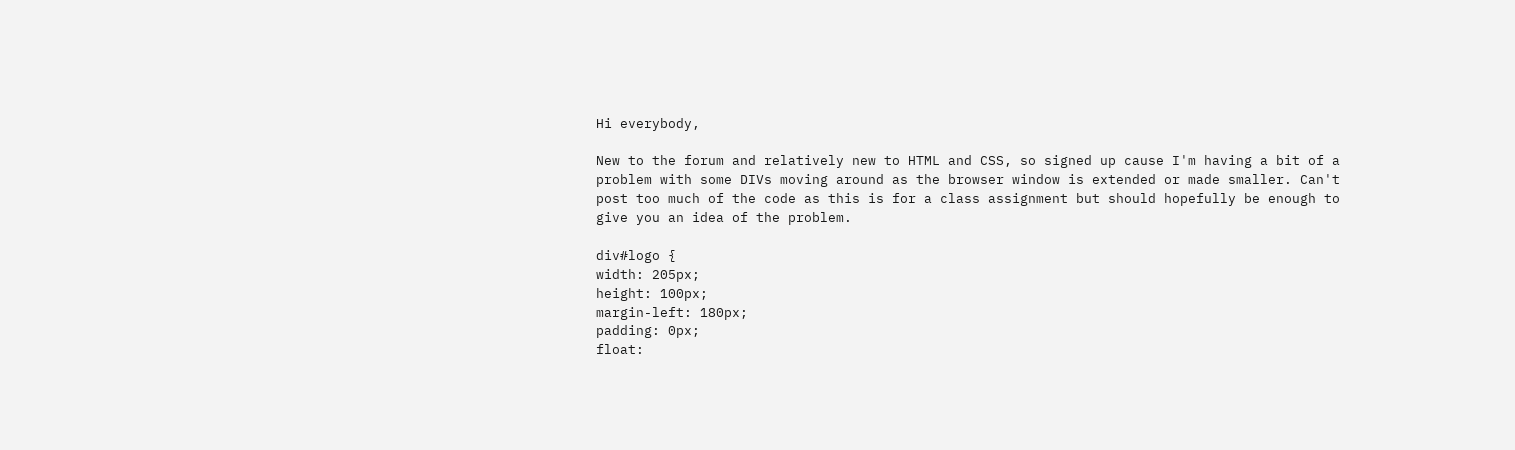Hi everybody,

New to the forum and relatively new to HTML and CSS, so signed up cause I'm having a bit of a problem with some DIVs moving around as the browser window is extended or made smaller. Can't post too much of the code as this is for a class assignment but should hopefully be enough to give you an idea of the problem.

div#logo {
width: 205px;
height: 100px;
margin-left: 180px;
padding: 0px;
float: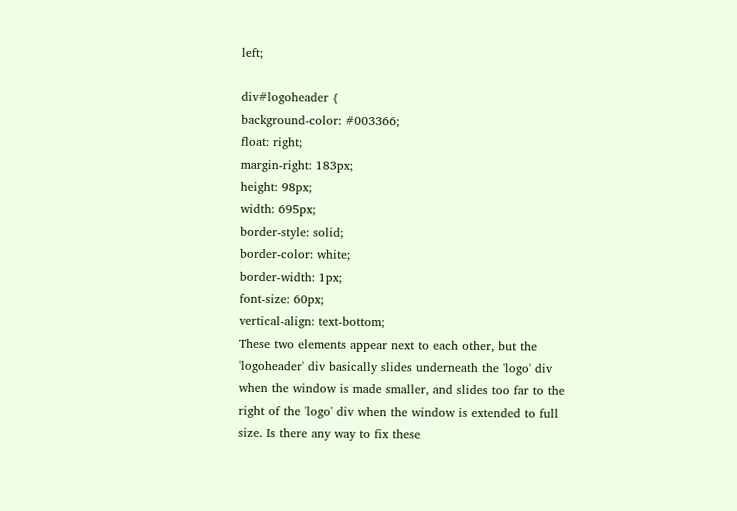left;

div#logoheader {
background-color: #003366;
float: right;
margin-right: 183px;
height: 98px;
width: 695px;
border-style: solid;
border-color: white;
border-width: 1px;
font-size: 60px;
vertical-align: text-bottom;
These two elements appear next to each other, but the 'logoheader' div basically slides underneath the 'logo' div when the window is made smaller, and slides too far to the right of the 'logo' div when the window is extended to full size. Is there any way to fix these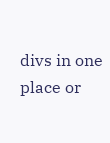divs in one place or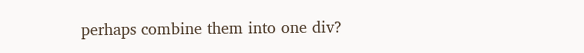perhaps combine them into one div?